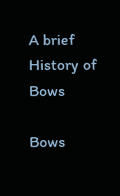A brief History of Bows

Bows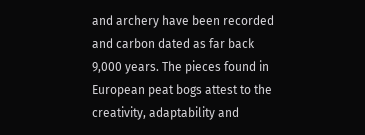and archery have been recorded and carbon dated as far back 9,000 years. The pieces found in European peat bogs attest to the creativity, adaptability and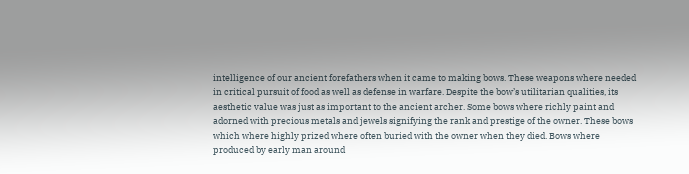intelligence of our ancient forefathers when it came to making bows. These weapons where needed in critical pursuit of food as well as defense in warfare. Despite the bow’s utilitarian qualities, its aesthetic value was just as important to the ancient archer. Some bows where richly paint and adorned with precious metals and jewels signifying the rank and prestige of the owner. These bows which where highly prized where often buried with the owner when they died. Bows where produced by early man around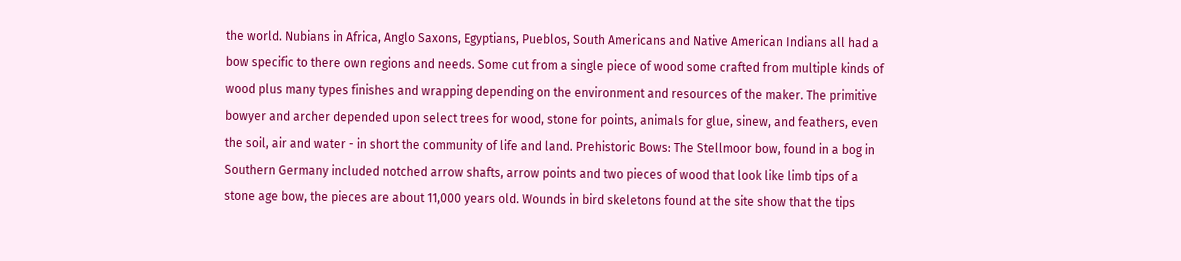the world. Nubians in Africa, Anglo Saxons, Egyptians, Pueblos, South Americans and Native American Indians all had a bow specific to there own regions and needs. Some cut from a single piece of wood some crafted from multiple kinds of wood plus many types finishes and wrapping depending on the environment and resources of the maker. The primitive bowyer and archer depended upon select trees for wood, stone for points, animals for glue, sinew, and feathers, even the soil, air and water - in short the community of life and land. Prehistoric Bows: The Stellmoor bow, found in a bog in Southern Germany included notched arrow shafts, arrow points and two pieces of wood that look like limb tips of a stone age bow, the pieces are about 11,000 years old. Wounds in bird skeletons found at the site show that the tips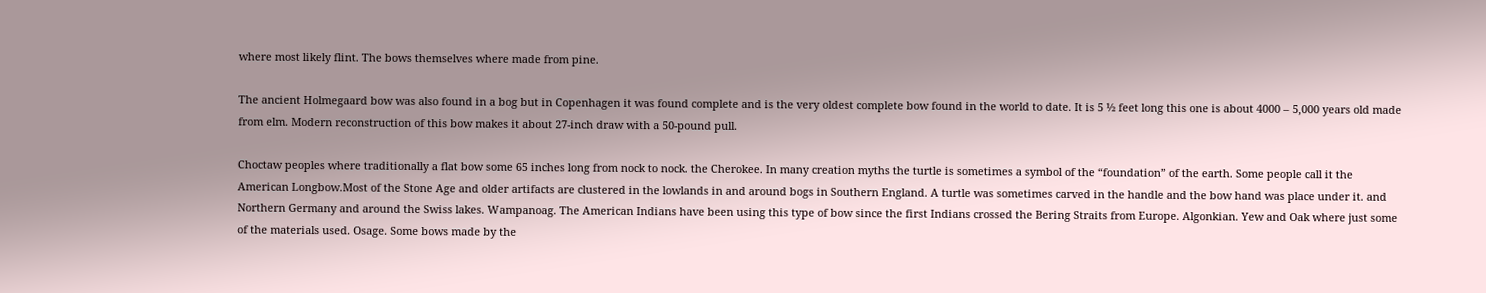where most likely flint. The bows themselves where made from pine.

The ancient Holmegaard bow was also found in a bog but in Copenhagen it was found complete and is the very oldest complete bow found in the world to date. It is 5 ½ feet long this one is about 4000 – 5,000 years old made from elm. Modern reconstruction of this bow makes it about 27-inch draw with a 50-pound pull.

Choctaw peoples where traditionally a flat bow some 65 inches long from nock to nock. the Cherokee. In many creation myths the turtle is sometimes a symbol of the “foundation” of the earth. Some people call it the American Longbow.Most of the Stone Age and older artifacts are clustered in the lowlands in and around bogs in Southern England. A turtle was sometimes carved in the handle and the bow hand was place under it. and Northern Germany and around the Swiss lakes. Wampanoag. The American Indians have been using this type of bow since the first Indians crossed the Bering Straits from Europe. Algonkian. Yew and Oak where just some of the materials used. Osage. Some bows made by the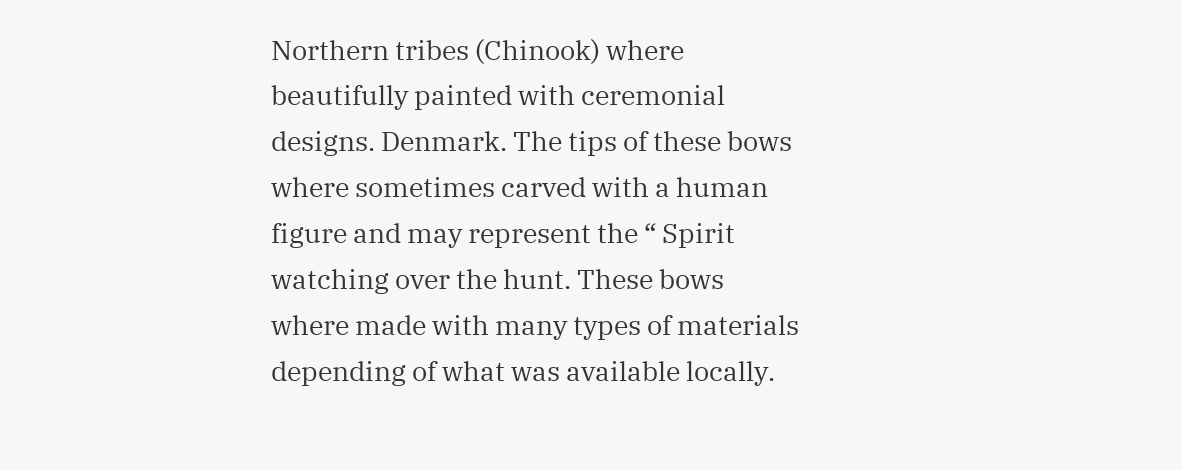Northern tribes (Chinook) where beautifully painted with ceremonial designs. Denmark. The tips of these bows where sometimes carved with a human figure and may represent the “ Spirit watching over the hunt. These bows where made with many types of materials depending of what was available locally.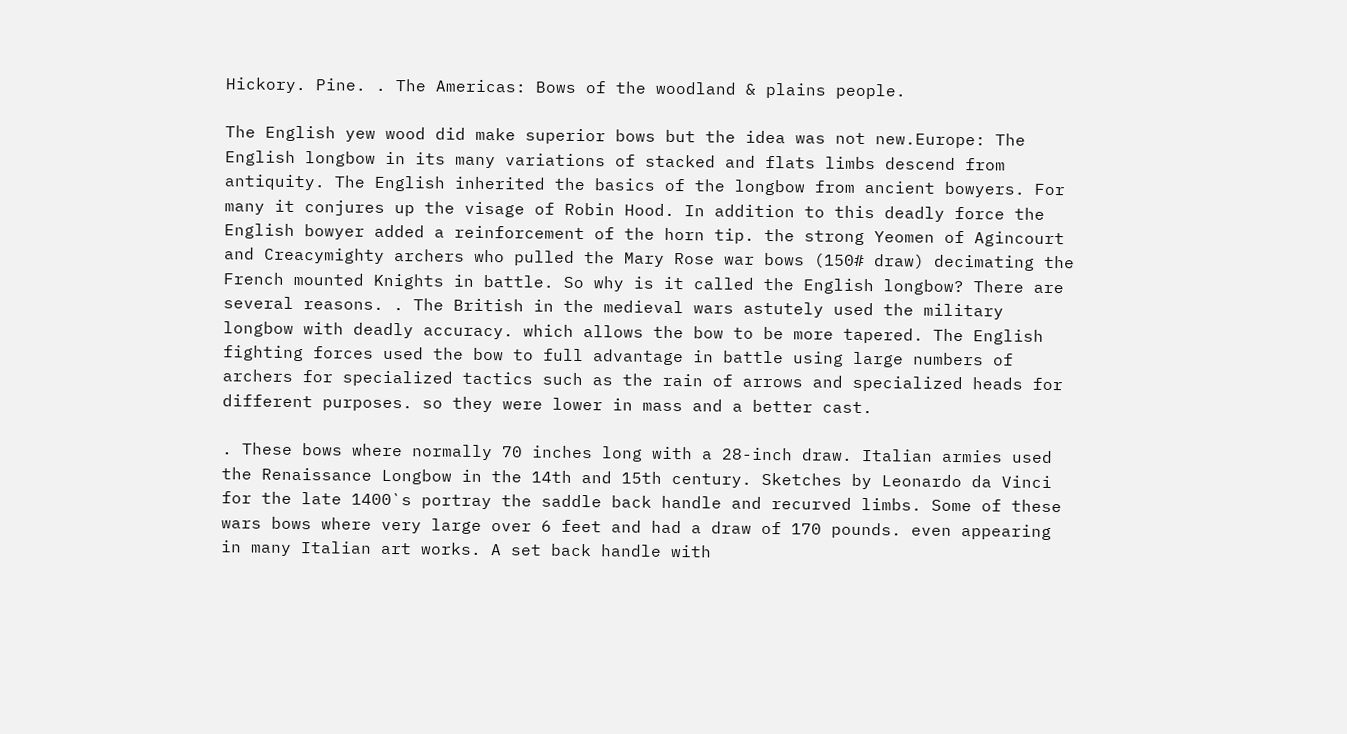Hickory. Pine. . The Americas: Bows of the woodland & plains people.

The English yew wood did make superior bows but the idea was not new.Europe: The English longbow in its many variations of stacked and flats limbs descend from antiquity. The English inherited the basics of the longbow from ancient bowyers. For many it conjures up the visage of Robin Hood. In addition to this deadly force the English bowyer added a reinforcement of the horn tip. the strong Yeomen of Agincourt and Creacymighty archers who pulled the Mary Rose war bows (150# draw) decimating the French mounted Knights in battle. So why is it called the English longbow? There are several reasons. . The British in the medieval wars astutely used the military longbow with deadly accuracy. which allows the bow to be more tapered. The English fighting forces used the bow to full advantage in battle using large numbers of archers for specialized tactics such as the rain of arrows and specialized heads for different purposes. so they were lower in mass and a better cast.

. These bows where normally 70 inches long with a 28-inch draw. Italian armies used the Renaissance Longbow in the 14th and 15th century. Sketches by Leonardo da Vinci for the late 1400`s portray the saddle back handle and recurved limbs. Some of these wars bows where very large over 6 feet and had a draw of 170 pounds. even appearing in many Italian art works. A set back handle with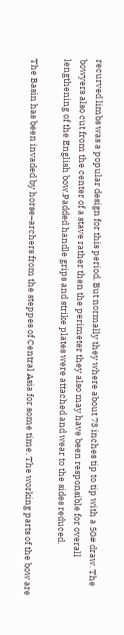recurved limbs was a popular design for this period. But normally they where about 73 inches tip to tip with a 50# draw. The bowyers also cut from the center of a stave rather then the perimeter they also may have been responsible for overall lengthening of the English bow.Padded handle grips and strike plates were attached and wear to the sides reduced.

The Basin has been invaded by horse–archers from the steppes of Central Asia for some time. The working parts of the bow are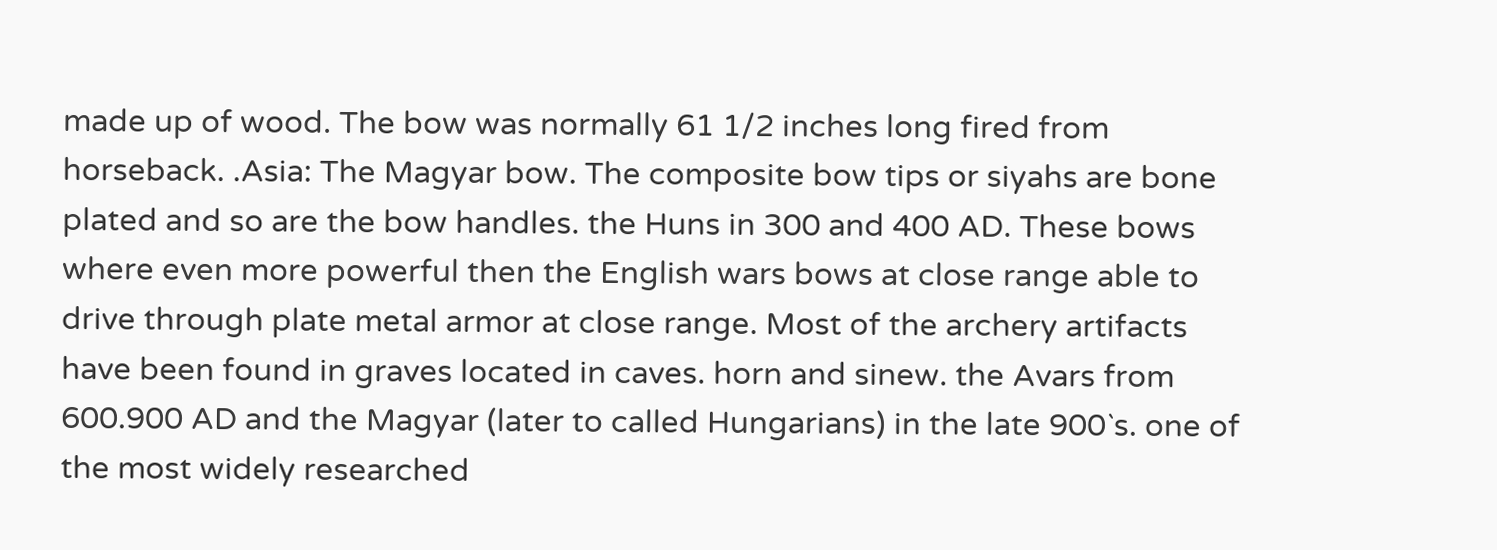made up of wood. The bow was normally 61 1/2 inches long fired from horseback. .Asia: The Magyar bow. The composite bow tips or siyahs are bone plated and so are the bow handles. the Huns in 300 and 400 AD. These bows where even more powerful then the English wars bows at close range able to drive through plate metal armor at close range. Most of the archery artifacts have been found in graves located in caves. horn and sinew. the Avars from 600.900 AD and the Magyar (later to called Hungarians) in the late 900`s. one of the most widely researched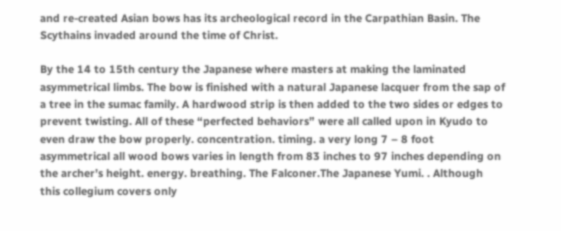and re-created Asian bows has its archeological record in the Carpathian Basin. The Scythains invaded around the time of Christ.

By the 14 to 15th century the Japanese where masters at making the laminated asymmetrical limbs. The bow is finished with a natural Japanese lacquer from the sap of a tree in the sumac family. A hardwood strip is then added to the two sides or edges to prevent twisting. All of these “perfected behaviors” were all called upon in Kyudo to even draw the bow properly. concentration. timing. a very long 7 – 8 foot asymmetrical all wood bows varies in length from 83 inches to 97 inches depending on the archer’s height. energy. breathing. The Falconer.The Japanese Yumi. . Although this collegium covers only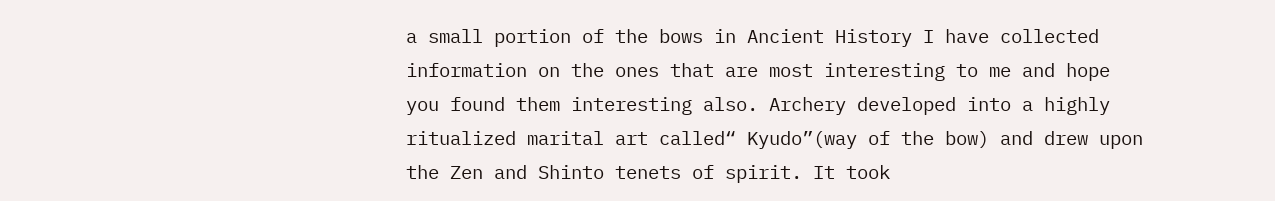a small portion of the bows in Ancient History I have collected information on the ones that are most interesting to me and hope you found them interesting also. Archery developed into a highly ritualized marital art called“ Kyudo”(way of the bow) and drew upon the Zen and Shinto tenets of spirit. It took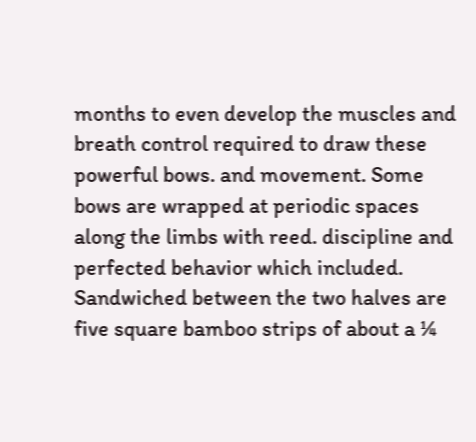months to even develop the muscles and breath control required to draw these powerful bows. and movement. Some bows are wrapped at periodic spaces along the limbs with reed. discipline and perfected behavior which included. Sandwiched between the two halves are five square bamboo strips of about a ¼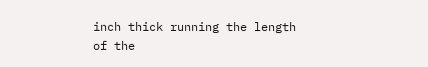inch thick running the length of the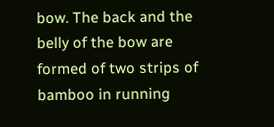bow. The back and the belly of the bow are formed of two strips of bamboo in running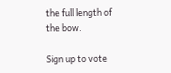the full length of the bow.

Sign up to vote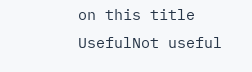on this title
UsefulNot useful